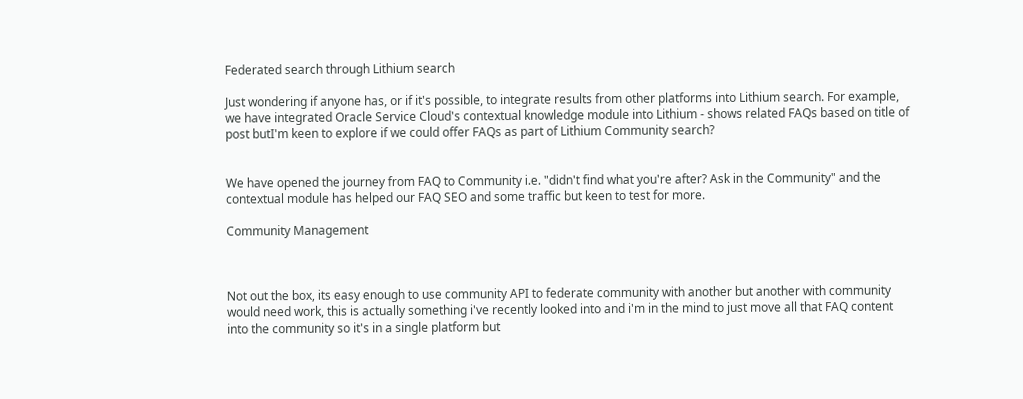Federated search through Lithium search

Just wondering if anyone has, or if it's possible, to integrate results from other platforms into Lithium search. For example, we have integrated Oracle Service Cloud's contextual knowledge module into Lithium - shows related FAQs based on title of post butI'm keen to explore if we could offer FAQs as part of Lithium Community search?


We have opened the journey from FAQ to Community i.e. "didn't find what you're after? Ask in the Community" and the contextual module has helped our FAQ SEO and some traffic but keen to test for more.

Community Management



Not out the box, its easy enough to use community API to federate community with another but another with community would need work, this is actually something i've recently looked into and i'm in the mind to just move all that FAQ content into the community so it's in a single platform but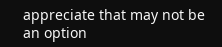appreciate that may not be an option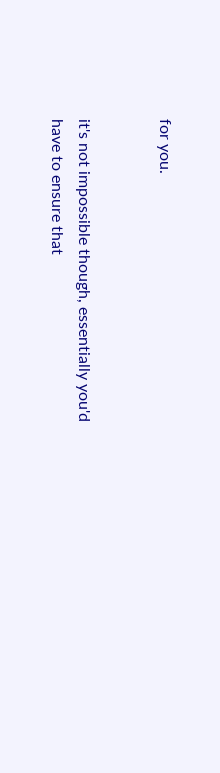for you.


it's not impossible though, essentially you'd have to ensure that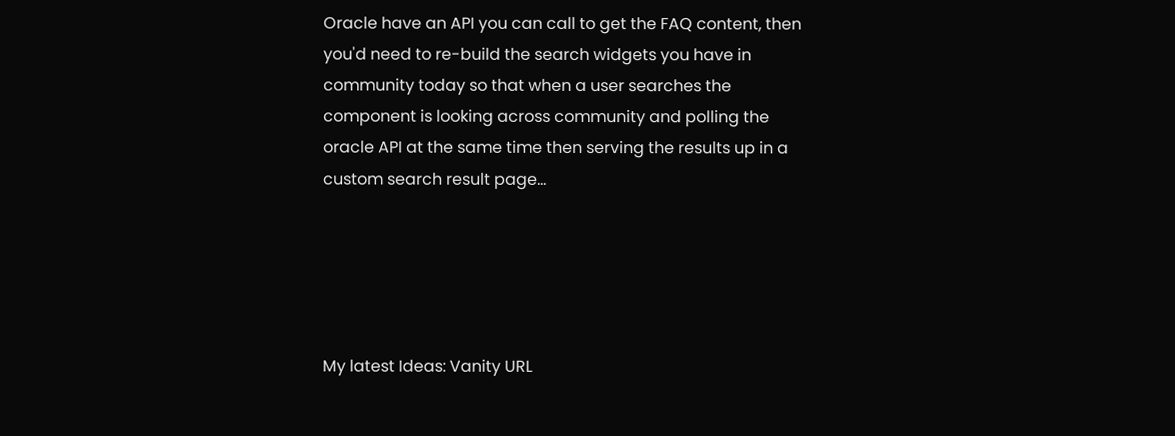Oracle have an API you can call to get the FAQ content, then you'd need to re-build the search widgets you have in community today so that when a user searches the component is looking across community and polling the oracle API at the same time then serving the results up in a custom search result page...





My latest Ideas: Vanity URL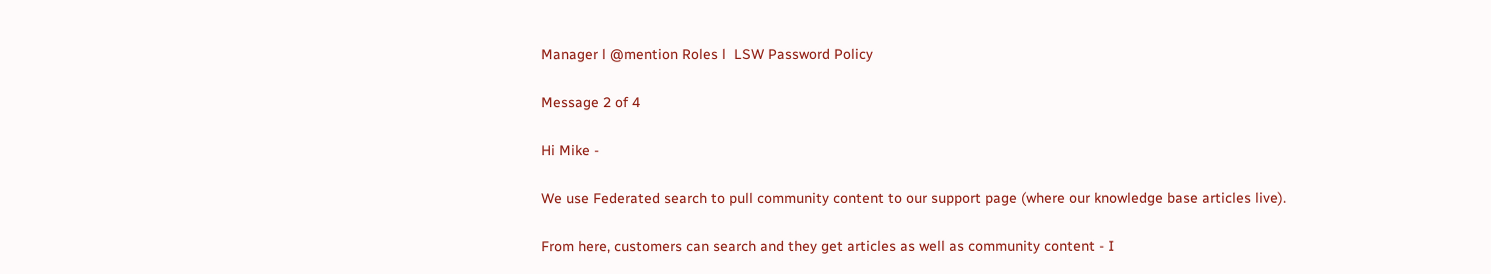Manager l @mention Roles l  LSW Password Policy

Message 2 of 4

Hi Mike -

We use Federated search to pull community content to our support page (where our knowledge base articles live).

From here, customers can search and they get articles as well as community content - I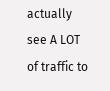actually see A LOT of traffic to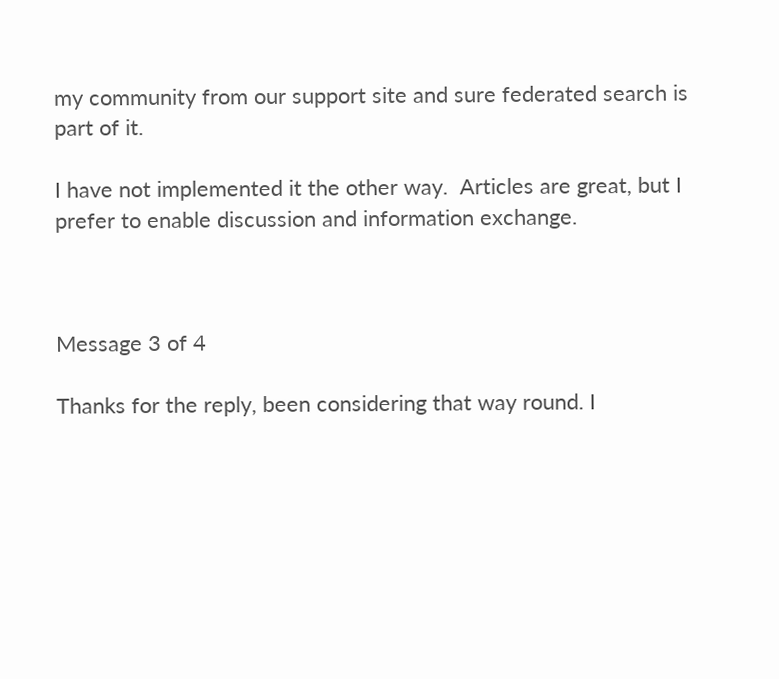my community from our support site and sure federated search is part of it.

I have not implemented it the other way.  Articles are great, but I prefer to enable discussion and information exchange.



Message 3 of 4

Thanks for the reply, been considering that way round. I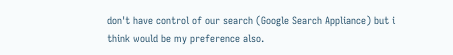don't have control of our search (Google Search Appliance) but i think would be my preference also.